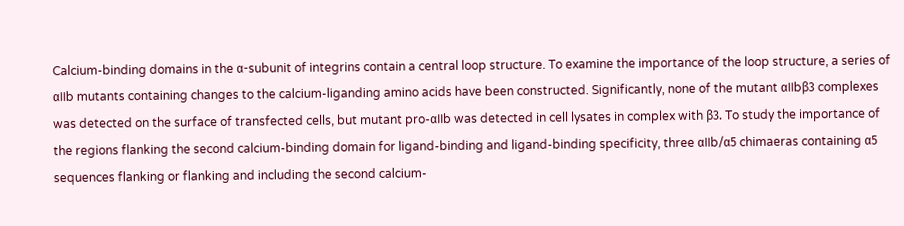Calcium-binding domains in the α-subunit of integrins contain a central loop structure. To examine the importance of the loop structure, a series of αIIb mutants containing changes to the calcium-liganding amino acids have been constructed. Significantly, none of the mutant αIIbβ3 complexes was detected on the surface of transfected cells, but mutant pro-αIIb was detected in cell lysates in complex with β3. To study the importance of the regions flanking the second calcium-binding domain for ligand-binding and ligand-binding specificity, three αIIb/α5 chimaeras containing α5 sequences flanking or flanking and including the second calcium-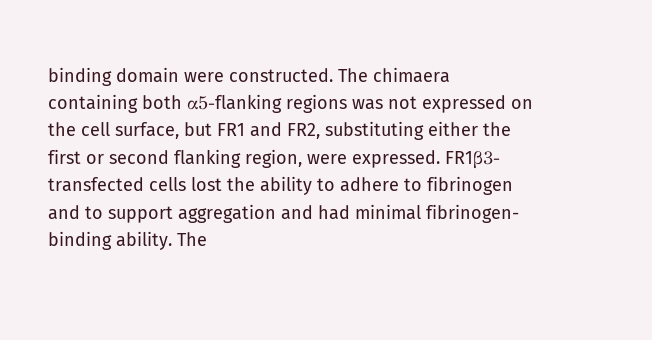binding domain were constructed. The chimaera containing both α5-flanking regions was not expressed on the cell surface, but FR1 and FR2, substituting either the first or second flanking region, were expressed. FR1β3-transfected cells lost the ability to adhere to fibrinogen and to support aggregation and had minimal fibrinogen-binding ability. The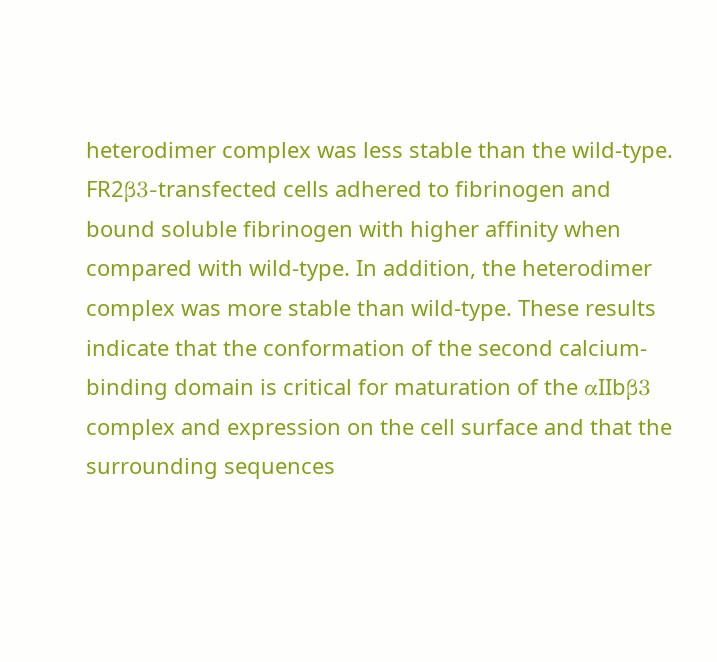heterodimer complex was less stable than the wild-type. FR2β3-transfected cells adhered to fibrinogen and bound soluble fibrinogen with higher affinity when compared with wild-type. In addition, the heterodimer complex was more stable than wild-type. These results indicate that the conformation of the second calcium-binding domain is critical for maturation of the αIIbβ3 complex and expression on the cell surface and that the surrounding sequences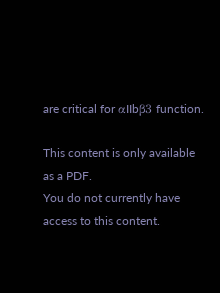are critical for αIIbβ3 function.

This content is only available as a PDF.
You do not currently have access to this content.